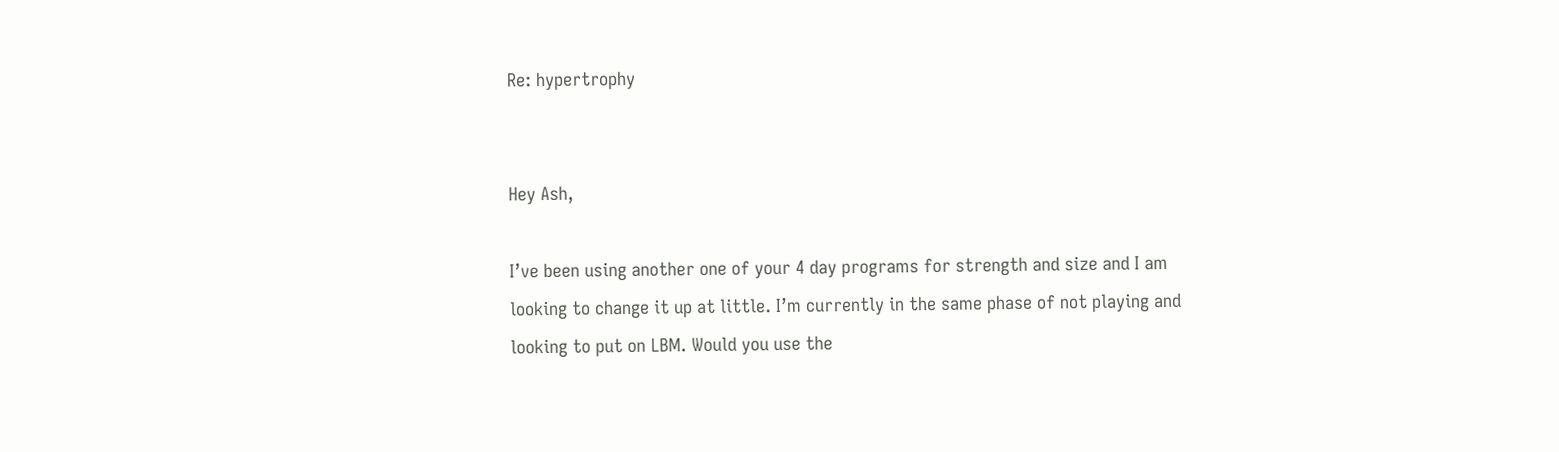Re: hypertrophy


Hey Ash,

I’ve been using another one of your 4 day programs for strength and size and I am looking to change it up at little. I’m currently in the same phase of not playing and looking to put on LBM. Would you use the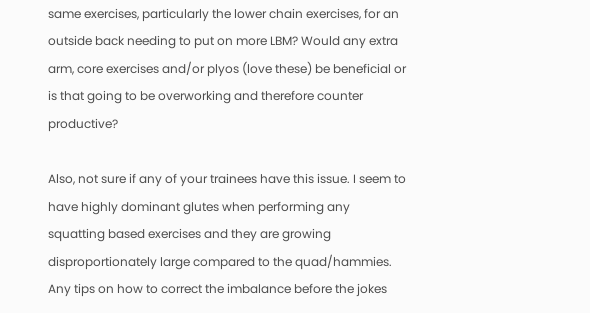same exercises, particularly the lower chain exercises, for an outside back needing to put on more LBM? Would any extra arm, core exercises and/or plyos (love these) be beneficial or is that going to be overworking and therefore counter productive?

Also, not sure if any of your trainees have this issue. I seem to have highly dominant glutes when performing any squatting based exercises and they are growing disproportionately large compared to the quad/hammies. Any tips on how to correct the imbalance before the jokes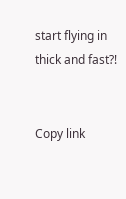start flying in thick and fast?!


Copy link